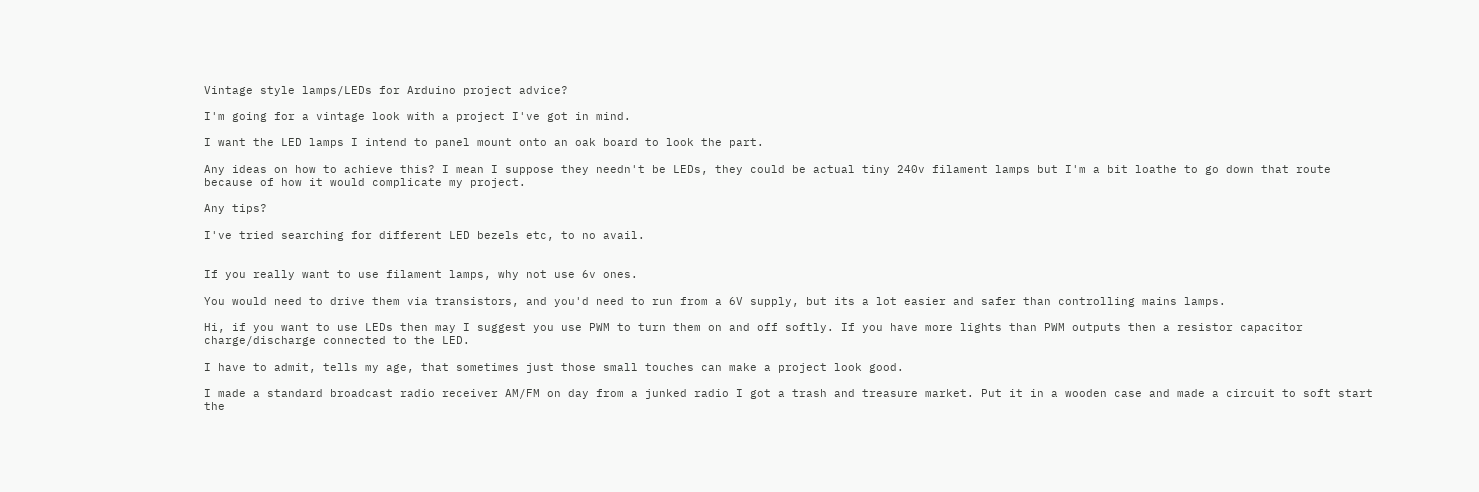Vintage style lamps/LEDs for Arduino project advice?

I'm going for a vintage look with a project I've got in mind.

I want the LED lamps I intend to panel mount onto an oak board to look the part.

Any ideas on how to achieve this? I mean I suppose they needn't be LEDs, they could be actual tiny 240v filament lamps but I'm a bit loathe to go down that route because of how it would complicate my project.

Any tips?

I've tried searching for different LED bezels etc, to no avail.


If you really want to use filament lamps, why not use 6v ones.

You would need to drive them via transistors, and you'd need to run from a 6V supply, but its a lot easier and safer than controlling mains lamps.

Hi, if you want to use LEDs then may I suggest you use PWM to turn them on and off softly. If you have more lights than PWM outputs then a resistor capacitor charge/discharge connected to the LED.

I have to admit, tells my age, that sometimes just those small touches can make a project look good.

I made a standard broadcast radio receiver AM/FM on day from a junked radio I got a trash and treasure market. Put it in a wooden case and made a circuit to soft start the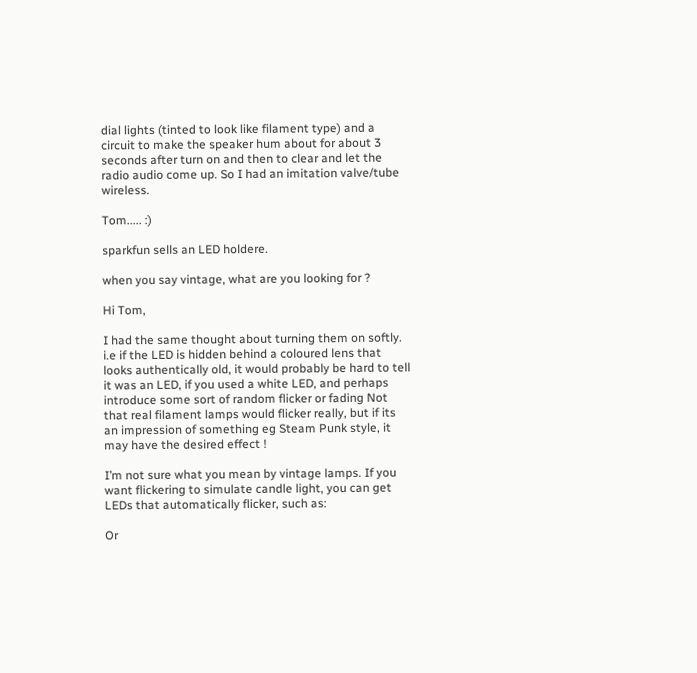dial lights (tinted to look like filament type) and a circuit to make the speaker hum about for about 3 seconds after turn on and then to clear and let the radio audio come up. So I had an imitation valve/tube wireless.

Tom..... :)

sparkfun sells an LED holdere.

when you say vintage, what are you looking for ?

Hi Tom,

I had the same thought about turning them on softly. i.e if the LED is hidden behind a coloured lens that looks authentically old, it would probably be hard to tell it was an LED, if you used a white LED, and perhaps introduce some sort of random flicker or fading Not that real filament lamps would flicker really, but if its an impression of something eg Steam Punk style, it may have the desired effect !

I’m not sure what you mean by vintage lamps. If you want flickering to simulate candle light, you can get LEDs that automatically flicker, such as:

Or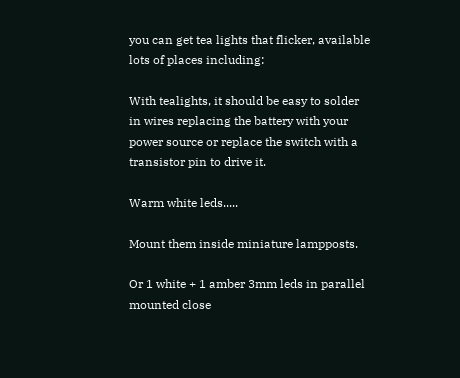you can get tea lights that flicker, available lots of places including:

With tealights, it should be easy to solder in wires replacing the battery with your power source or replace the switch with a transistor pin to drive it.

Warm white leds.....

Mount them inside miniature lampposts.

Or 1 white + 1 amber 3mm leds in parallel mounted close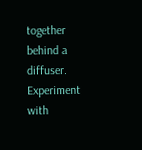together behind a diffuser. Experiment with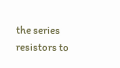the series resistors to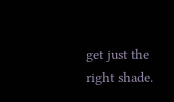get just the right shade.